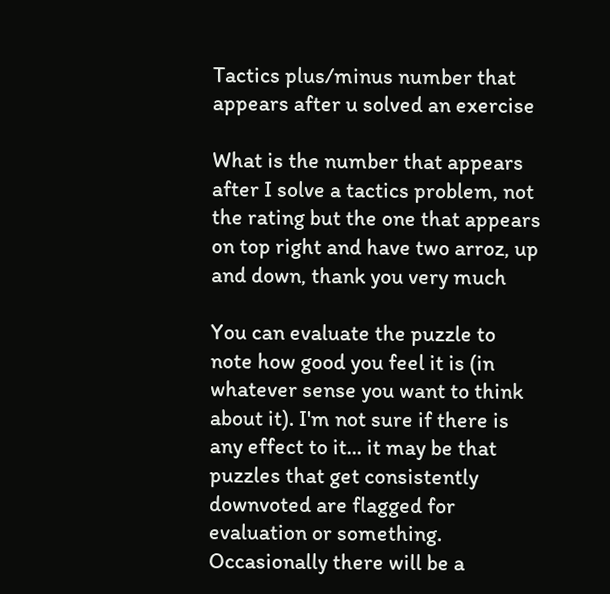Tactics plus/minus number that appears after u solved an exercise

What is the number that appears after I solve a tactics problem, not the rating but the one that appears on top right and have two arroz, up and down, thank you very much

You can evaluate the puzzle to note how good you feel it is (in whatever sense you want to think about it). I'm not sure if there is any effect to it... it may be that puzzles that get consistently downvoted are flagged for evaluation or something. Occasionally there will be a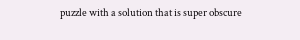puzzle with a solution that is super obscure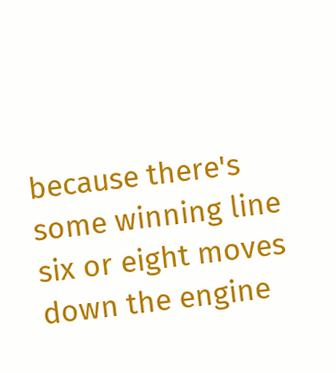because there's some winning line six or eight moves down the engine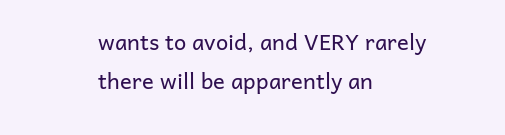wants to avoid, and VERY rarely there will be apparently an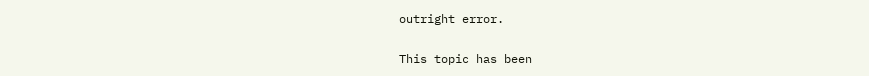outright error.

This topic has been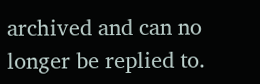archived and can no longer be replied to.